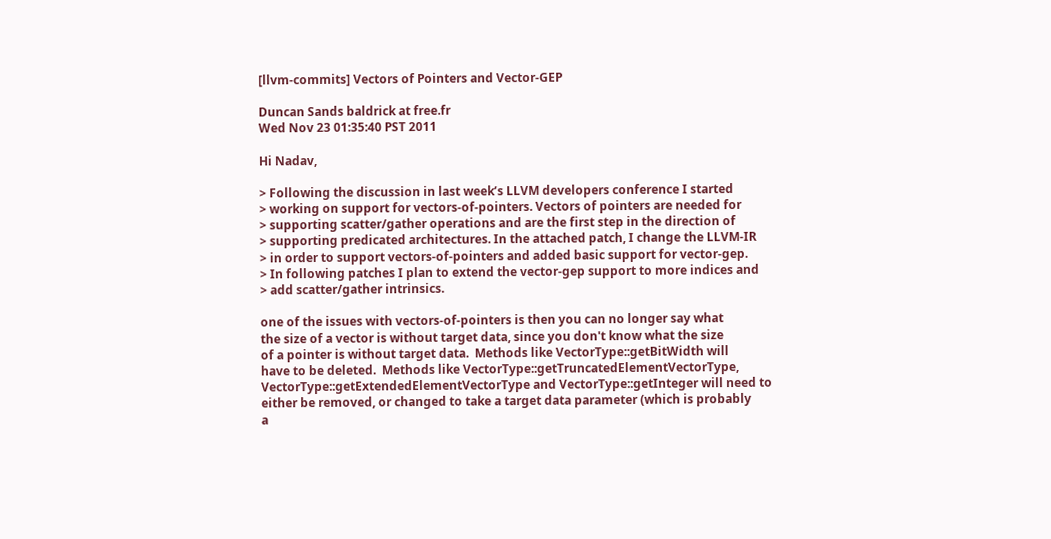[llvm-commits] Vectors of Pointers and Vector-GEP

Duncan Sands baldrick at free.fr
Wed Nov 23 01:35:40 PST 2011

Hi Nadav,

> Following the discussion in last week’s LLVM developers conference I started
> working on support for vectors-of-pointers. Vectors of pointers are needed for
> supporting scatter/gather operations and are the first step in the direction of
> supporting predicated architectures. In the attached patch, I change the LLVM-IR
> in order to support vectors-of-pointers and added basic support for vector-gep.
> In following patches I plan to extend the vector-gep support to more indices and
> add scatter/gather intrinsics.

one of the issues with vectors-of-pointers is then you can no longer say what
the size of a vector is without target data, since you don't know what the size
of a pointer is without target data.  Methods like VectorType::getBitWidth will
have to be deleted.  Methods like VectorType::getTruncatedElementVectorType,
VectorType::getExtendedElementVectorType and VectorType::getInteger will need to
either be removed, or changed to take a target data parameter (which is probably
a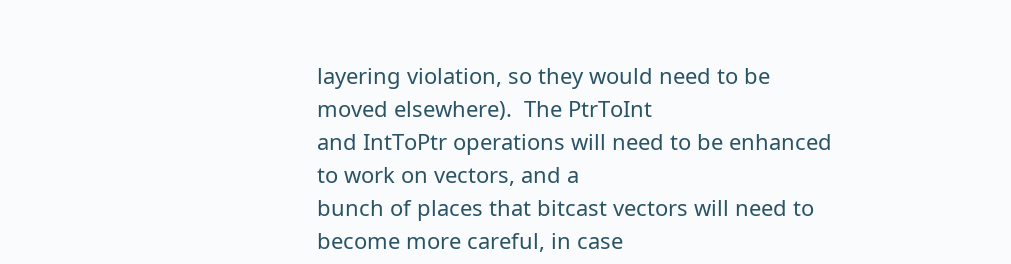layering violation, so they would need to be moved elsewhere).  The PtrToInt
and IntToPtr operations will need to be enhanced to work on vectors, and a
bunch of places that bitcast vectors will need to become more careful, in case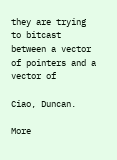they are trying to bitcast between a vector of pointers and a vector of

Ciao, Duncan.

More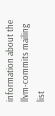information about the llvm-commits mailing list